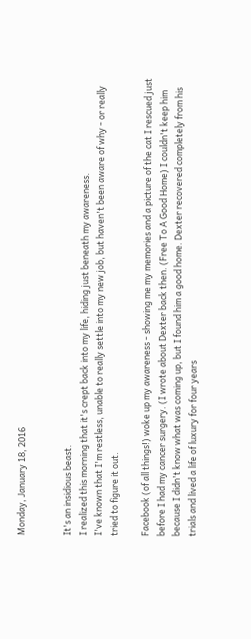Monday, January 18, 2016


It's an insidious beast.
I realized this morning that it's crept back into my life, hiding just beneath my awareness.
I've known that I'm restless, unable to really settle into my new job, but haven't been aware of why - or really tried to figure it out.

Facebook (of all things!) woke up my awareness - showing me my memories and a picture of the cat I rescued just before I had my cancer surgery. (I wrote about Dexter back then. (Free To A Good Home) I couldn't keep him because I didn't know what was coming up, but I found him a good home. Dexter recovered completely from his trials and lived a life of luxury for four years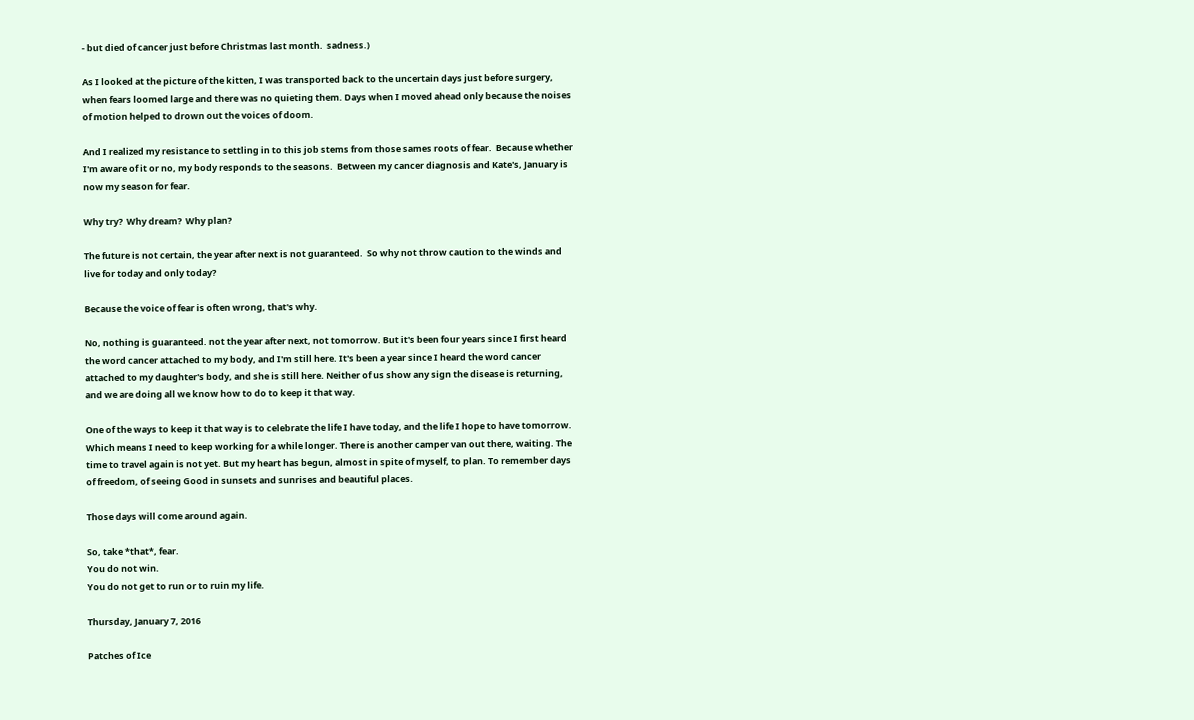- but died of cancer just before Christmas last month.  sadness.)

As I looked at the picture of the kitten, I was transported back to the uncertain days just before surgery, when fears loomed large and there was no quieting them. Days when I moved ahead only because the noises of motion helped to drown out the voices of doom.

And I realized my resistance to settling in to this job stems from those sames roots of fear.  Because whether I'm aware of it or no, my body responds to the seasons.  Between my cancer diagnosis and Kate's, January is now my season for fear.

Why try?  Why dream?  Why plan?

The future is not certain, the year after next is not guaranteed.  So why not throw caution to the winds and live for today and only today?

Because the voice of fear is often wrong, that's why.

No, nothing is guaranteed. not the year after next, not tomorrow. But it's been four years since I first heard the word cancer attached to my body, and I'm still here. It's been a year since I heard the word cancer attached to my daughter's body, and she is still here. Neither of us show any sign the disease is returning, and we are doing all we know how to do to keep it that way.

One of the ways to keep it that way is to celebrate the life I have today, and the life I hope to have tomorrow. Which means I need to keep working for a while longer. There is another camper van out there, waiting. The time to travel again is not yet. But my heart has begun, almost in spite of myself, to plan. To remember days of freedom, of seeing Good in sunsets and sunrises and beautiful places.

Those days will come around again.

So, take *that*, fear.
You do not win.
You do not get to run or to ruin my life.

Thursday, January 7, 2016

Patches of Ice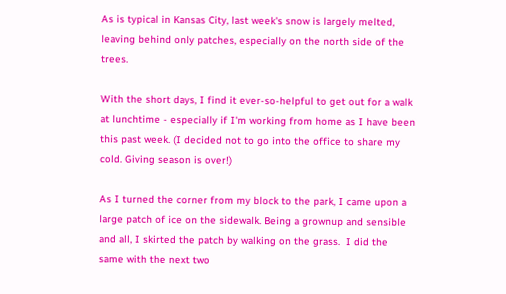As is typical in Kansas City, last week's snow is largely melted, leaving behind only patches, especially on the north side of the trees.

With the short days, I find it ever-so-helpful to get out for a walk at lunchtime - especially if I'm working from home as I have been this past week. (I decided not to go into the office to share my cold. Giving season is over!)

As I turned the corner from my block to the park, I came upon a large patch of ice on the sidewalk. Being a grownup and sensible and all, I skirted the patch by walking on the grass.  I did the same with the next two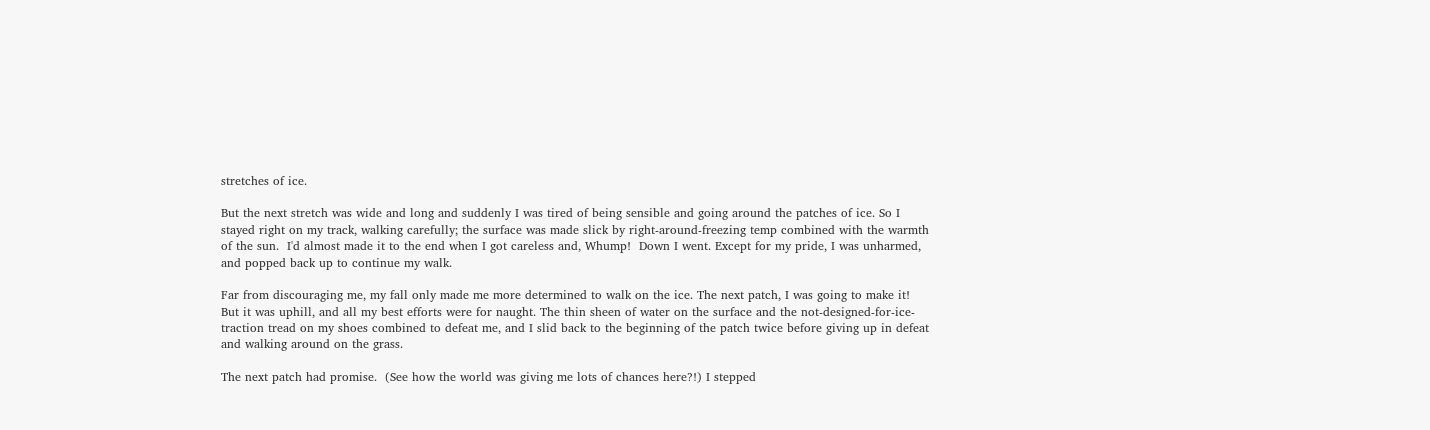stretches of ice.

But the next stretch was wide and long and suddenly I was tired of being sensible and going around the patches of ice. So I stayed right on my track, walking carefully; the surface was made slick by right-around-freezing temp combined with the warmth of the sun.  I'd almost made it to the end when I got careless and, Whump!  Down I went. Except for my pride, I was unharmed, and popped back up to continue my walk.

Far from discouraging me, my fall only made me more determined to walk on the ice. The next patch, I was going to make it! But it was uphill, and all my best efforts were for naught. The thin sheen of water on the surface and the not-designed-for-ice-traction tread on my shoes combined to defeat me, and I slid back to the beginning of the patch twice before giving up in defeat and walking around on the grass.

The next patch had promise.  (See how the world was giving me lots of chances here?!) I stepped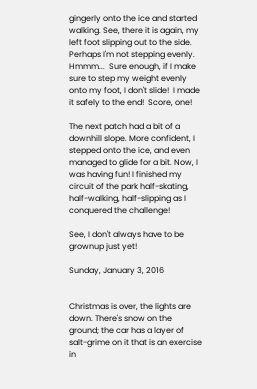gingerly onto the ice and started walking. See, there it is again, my left foot slipping out to the side. Perhaps I'm not stepping evenly.  Hmmm...  Sure enough, if I make sure to step my weight evenly onto my foot, I don't slide!  I made it safely to the end!  Score, one!

The next patch had a bit of a downhill slope. More confident, I stepped onto the ice, and even managed to glide for a bit. Now, I was having fun! I finished my circuit of the park half-skating, half-walking, half-slipping as I conquered the challenge!

See, I don't always have to be grownup just yet!

Sunday, January 3, 2016


Christmas is over, the lights are down. There's snow on the ground; the car has a layer of salt-grime on it that is an exercise in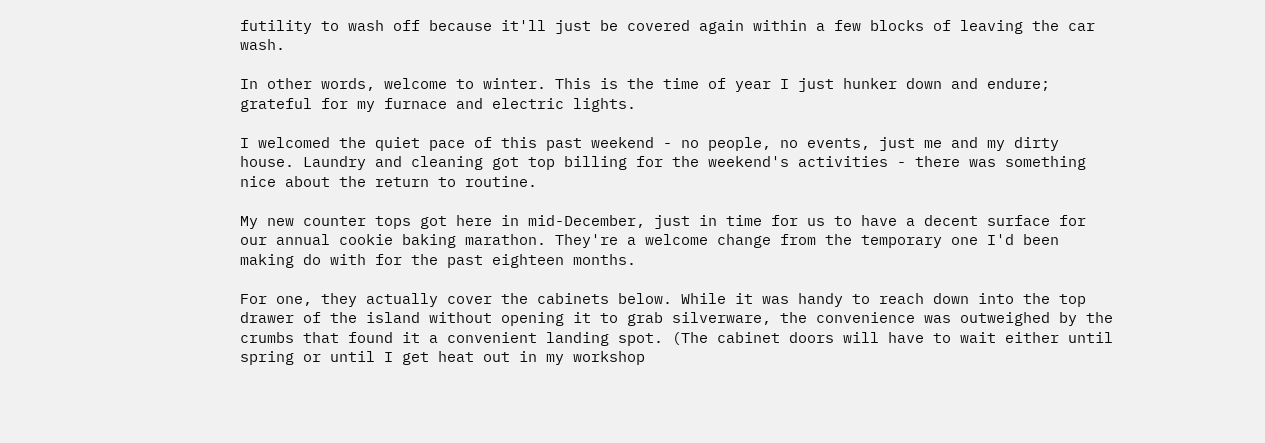futility to wash off because it'll just be covered again within a few blocks of leaving the car wash.

In other words, welcome to winter. This is the time of year I just hunker down and endure; grateful for my furnace and electric lights.

I welcomed the quiet pace of this past weekend - no people, no events, just me and my dirty house. Laundry and cleaning got top billing for the weekend's activities - there was something nice about the return to routine.

My new counter tops got here in mid-December, just in time for us to have a decent surface for our annual cookie baking marathon. They're a welcome change from the temporary one I'd been making do with for the past eighteen months.

For one, they actually cover the cabinets below. While it was handy to reach down into the top drawer of the island without opening it to grab silverware, the convenience was outweighed by the crumbs that found it a convenient landing spot. (The cabinet doors will have to wait either until spring or until I get heat out in my workshop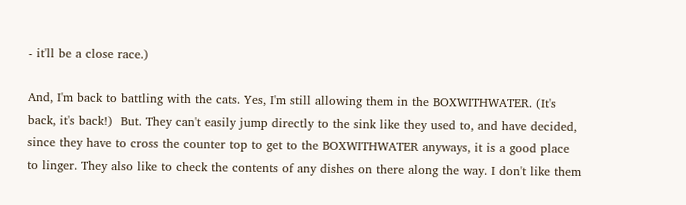- it'll be a close race.)

And, I'm back to battling with the cats. Yes, I'm still allowing them in the BOXWITHWATER. (It's back, it's back!)  But. They can't easily jump directly to the sink like they used to, and have decided, since they have to cross the counter top to get to the BOXWITHWATER anyways, it is a good place to linger. They also like to check the contents of any dishes on there along the way. I don't like them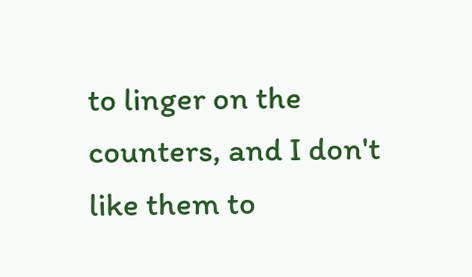to linger on the counters, and I don't like them to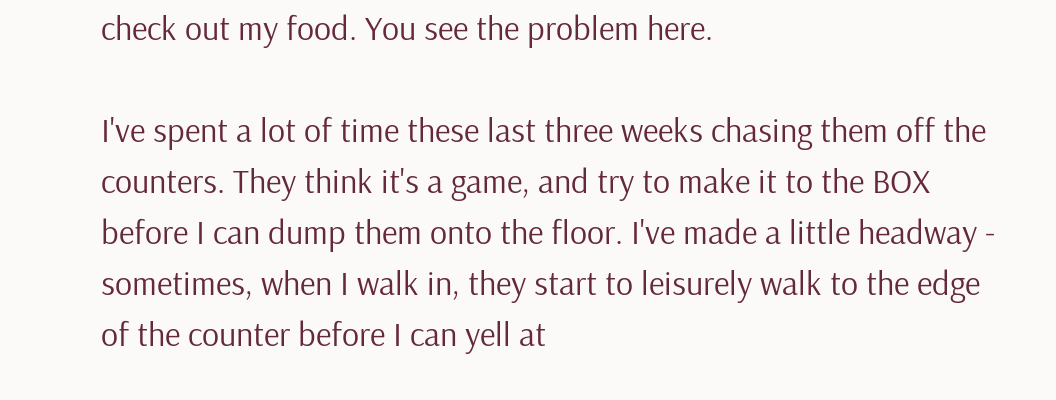check out my food. You see the problem here.

I've spent a lot of time these last three weeks chasing them off the counters. They think it's a game, and try to make it to the BOX before I can dump them onto the floor. I've made a little headway - sometimes, when I walk in, they start to leisurely walk to the edge of the counter before I can yell at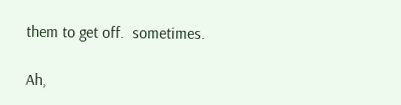them to get off.  sometimes.

Ah,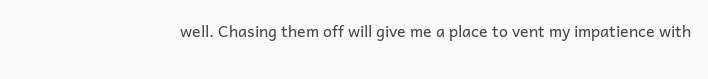well. Chasing them off will give me a place to vent my impatience with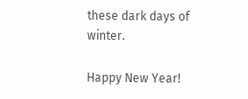these dark days of winter.

Happy New Year!